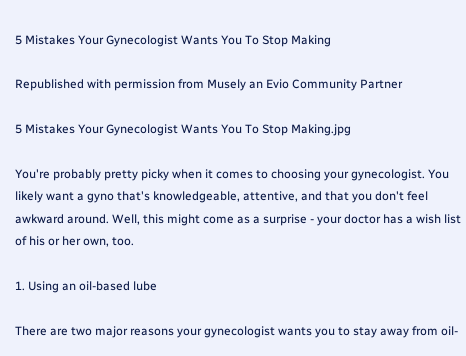5 Mistakes Your Gynecologist Wants You To Stop Making

Republished with permission from Musely an Evio Community Partner

5 Mistakes Your Gynecologist Wants You To Stop Making.jpg

You're probably pretty picky when it comes to choosing your gynecologist. You likely want a gyno that's knowledgeable, attentive, and that you don't feel awkward around. Well, this might come as a surprise - your doctor has a wish list of his or her own, too.

1. Using an oil-based lube

There are two major reasons your gynecologist wants you to stay away from oil-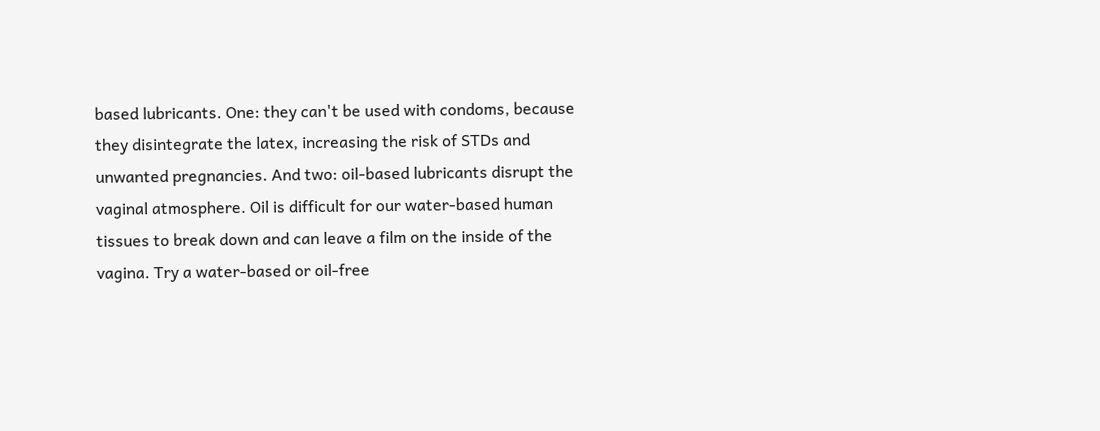based lubricants. One: they can't be used with condoms, because they disintegrate the latex, increasing the risk of STDs and unwanted pregnancies. And two: oil-based lubricants disrupt the vaginal atmosphere. Oil is difficult for our water-based human tissues to break down and can leave a film on the inside of the vagina. Try a water-based or oil-free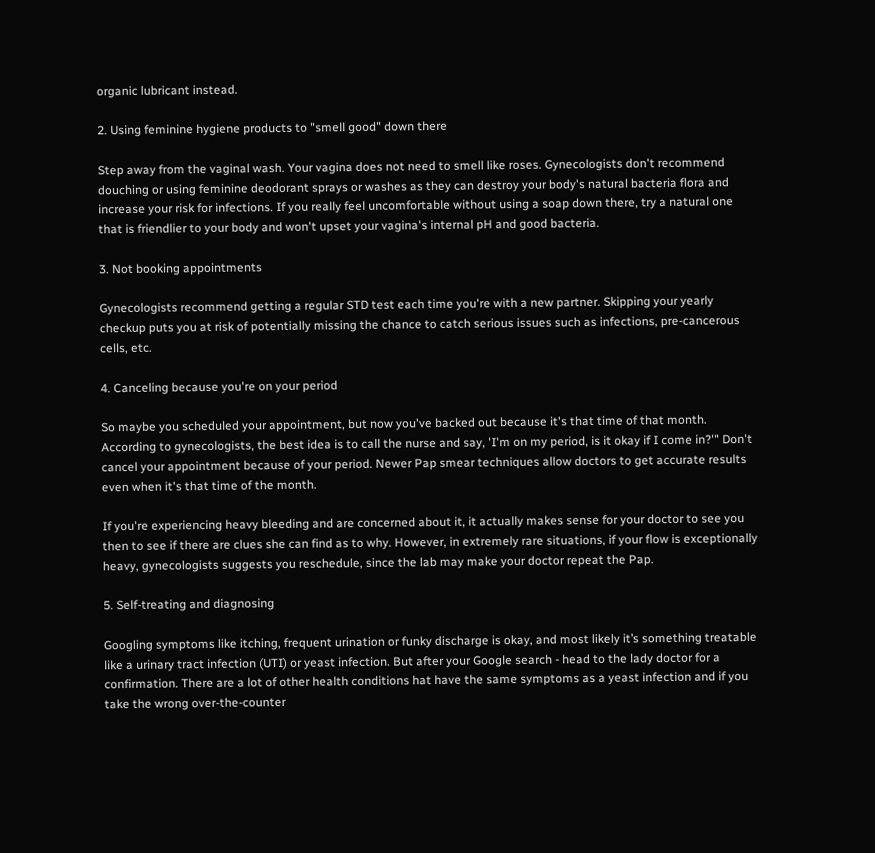organic lubricant instead.

2. Using feminine hygiene products to "smell good" down there

Step away from the vaginal wash. Your vagina does not need to smell like roses. Gynecologists don't recommend douching or using feminine deodorant sprays or washes as they can destroy your body's natural bacteria flora and increase your risk for infections. If you really feel uncomfortable without using a soap down there, try a natural one that is friendlier to your body and won't upset your vagina's internal pH and good bacteria.

3. Not booking appointments

Gynecologists recommend getting a regular STD test each time you're with a new partner. Skipping your yearly checkup puts you at risk of potentially missing the chance to catch serious issues such as infections, pre-cancerous cells, etc.

4. Canceling because you're on your period

So maybe you scheduled your appointment, but now you've backed out because it's that time of that month. According to gynecologists, the best idea is to call the nurse and say, 'I'm on my period, is it okay if I come in?'" Don't cancel your appointment because of your period. Newer Pap smear techniques allow doctors to get accurate results even when it's that time of the month.

If you're experiencing heavy bleeding and are concerned about it, it actually makes sense for your doctor to see you then to see if there are clues she can find as to why. However, in extremely rare situations, if your flow is exceptionally heavy, gynecologists suggests you reschedule, since the lab may make your doctor repeat the Pap.

5. Self-treating and diagnosing

Googling symptoms like itching, frequent urination or funky discharge is okay, and most likely it’s something treatable like a urinary tract infection (UTI) or yeast infection. But after your Google search - head to the lady doctor for a confirmation. There are a lot of other health conditions hat have the same symptoms as a yeast infection and if you take the wrong over-the-counter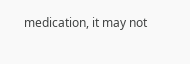medication, it may not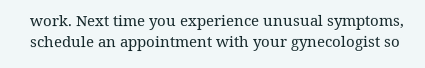work. Next time you experience unusual symptoms, schedule an appointment with your gynecologist so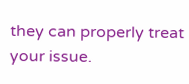they can properly treat your issue.